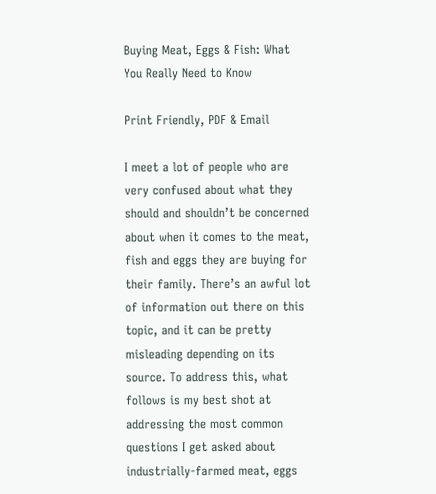Buying Meat, Eggs & Fish: What You Really Need to Know

Print Friendly, PDF & Email

I meet a lot of people who are very confused about what they should and shouldn’t be concerned about when it comes to the meat, fish and eggs they are buying for their family. There’s an awful lot of information out there on this topic, and it can be pretty misleading depending on its source. To address this, what follows is my best shot at addressing the most common questions I get asked about industrially-farmed meat, eggs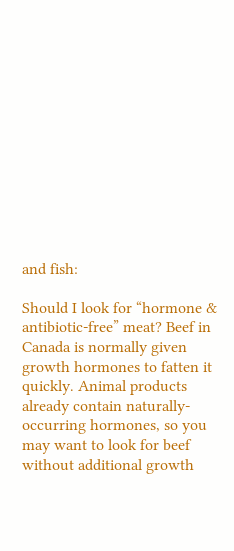and fish:

Should I look for “hormone & antibiotic-free” meat? Beef in Canada is normally given growth hormones to fatten it quickly. Animal products already contain naturally-occurring hormones, so you may want to look for beef without additional growth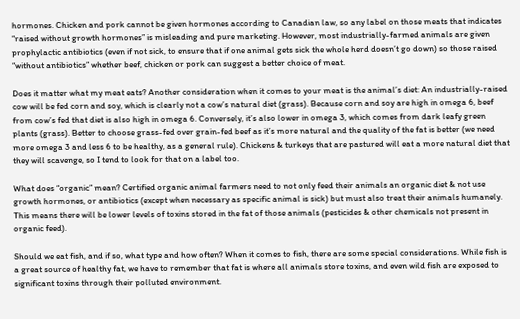hormones. Chicken and pork cannot be given hormones according to Canadian law, so any label on those meats that indicates “raised without growth hormones” is misleading and pure marketing. However, most industrially-farmed animals are given prophylactic antibiotics (even if not sick, to ensure that if one animal gets sick the whole herd doesn’t go down) so those raised “without antibiotics” whether beef, chicken or pork can suggest a better choice of meat.

Does it matter what my meat eats? Another consideration when it comes to your meat is the animal’s diet: An industrially-raised cow will be fed corn and soy, which is clearly not a cow’s natural diet (grass). Because corn and soy are high in omega 6, beef from cow’s fed that diet is also high in omega 6. Conversely, it’s also lower in omega 3, which comes from dark leafy green plants (grass). Better to choose grass-fed over grain-fed beef as it’s more natural and the quality of the fat is better (we need more omega 3 and less 6 to be healthy, as a general rule). Chickens & turkeys that are pastured will eat a more natural diet that they will scavenge, so I tend to look for that on a label too.

What does “organic” mean? Certified organic animal farmers need to not only feed their animals an organic diet & not use growth hormones, or antibiotics (except when necessary as specific animal is sick) but must also treat their animals humanely. This means there will be lower levels of toxins stored in the fat of those animals (pesticides & other chemicals not present in organic feed).

Should we eat fish, and if so, what type and how often? When it comes to fish, there are some special considerations. While fish is a great source of healthy fat, we have to remember that fat is where all animals store toxins, and even wild fish are exposed to significant toxins through their polluted environment.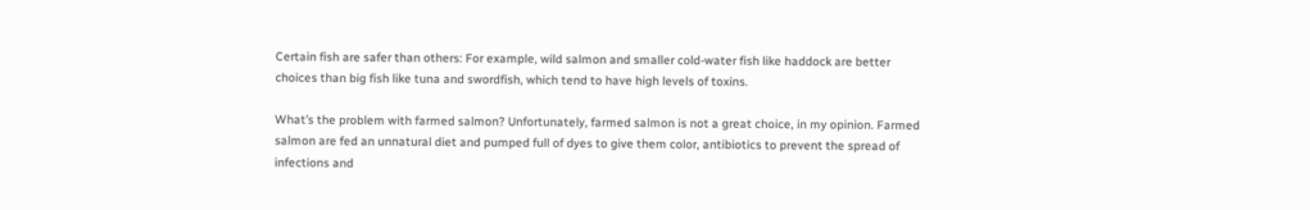Certain fish are safer than others: For example, wild salmon and smaller cold-water fish like haddock are better choices than big fish like tuna and swordfish, which tend to have high levels of toxins.

What’s the problem with farmed salmon? Unfortunately, farmed salmon is not a great choice, in my opinion. Farmed salmon are fed an unnatural diet and pumped full of dyes to give them color, antibiotics to prevent the spread of infections and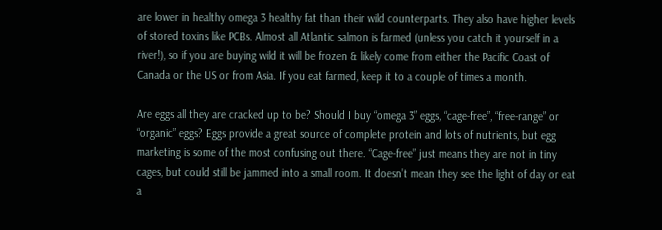are lower in healthy omega 3 healthy fat than their wild counterparts. They also have higher levels of stored toxins like PCBs. Almost all Atlantic salmon is farmed (unless you catch it yourself in a river!), so if you are buying wild it will be frozen & likely come from either the Pacific Coast of Canada or the US or from Asia. If you eat farmed, keep it to a couple of times a month.

Are eggs all they are cracked up to be? Should I buy “omega 3” eggs, “cage-free”, “free-range” or “organic” eggs? Eggs provide a great source of complete protein and lots of nutrients, but egg marketing is some of the most confusing out there. “Cage-free” just means they are not in tiny cages, but could still be jammed into a small room. It doesn’t mean they see the light of day or eat a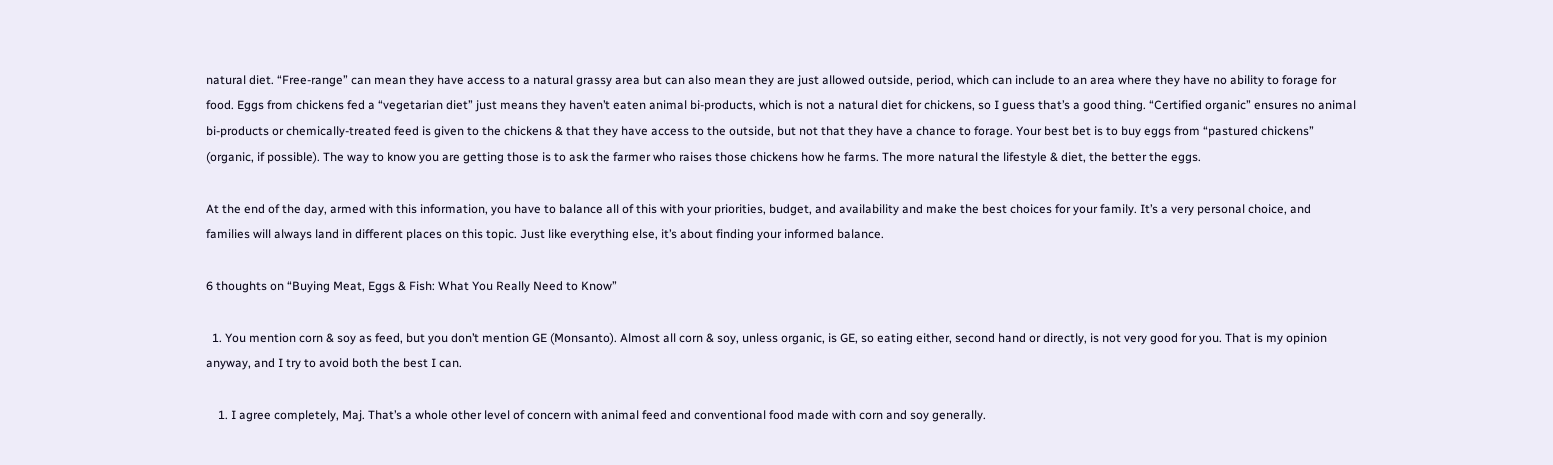natural diet. “Free-range” can mean they have access to a natural grassy area but can also mean they are just allowed outside, period, which can include to an area where they have no ability to forage for food. Eggs from chickens fed a “vegetarian diet” just means they haven’t eaten animal bi-products, which is not a natural diet for chickens, so I guess that’s a good thing. “Certified organic” ensures no animal bi-products or chemically-treated feed is given to the chickens & that they have access to the outside, but not that they have a chance to forage. Your best bet is to buy eggs from “pastured chickens” (organic, if possible). The way to know you are getting those is to ask the farmer who raises those chickens how he farms. The more natural the lifestyle & diet, the better the eggs.

At the end of the day, armed with this information, you have to balance all of this with your priorities, budget, and availability and make the best choices for your family. It’s a very personal choice, and families will always land in different places on this topic. Just like everything else, it’s about finding your informed balance.

6 thoughts on “Buying Meat, Eggs & Fish: What You Really Need to Know”

  1. You mention corn & soy as feed, but you don’t mention GE (Monsanto). Almost all corn & soy, unless organic, is GE, so eating either, second hand or directly, is not very good for you. That is my opinion anyway, and I try to avoid both the best I can.

    1. I agree completely, Maj. That’s a whole other level of concern with animal feed and conventional food made with corn and soy generally.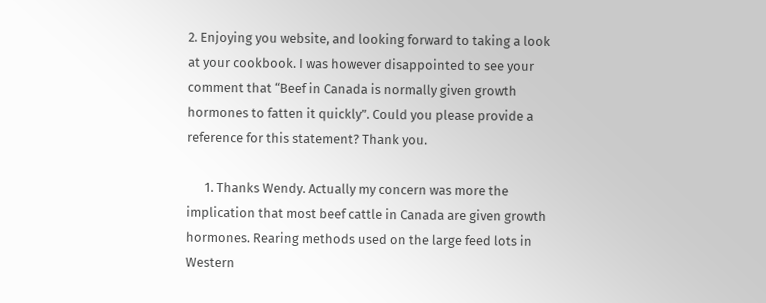2. Enjoying you website, and looking forward to taking a look at your cookbook. I was however disappointed to see your comment that “Beef in Canada is normally given growth hormones to fatten it quickly”. Could you please provide a reference for this statement? Thank you.

      1. Thanks Wendy. Actually my concern was more the implication that most beef cattle in Canada are given growth hormones. Rearing methods used on the large feed lots in Western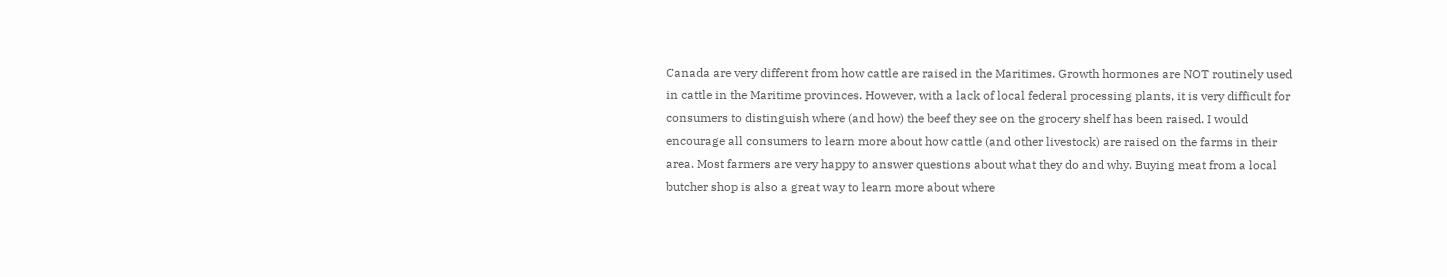Canada are very different from how cattle are raised in the Maritimes. Growth hormones are NOT routinely used in cattle in the Maritime provinces. However, with a lack of local federal processing plants, it is very difficult for consumers to distinguish where (and how) the beef they see on the grocery shelf has been raised. I would encourage all consumers to learn more about how cattle (and other livestock) are raised on the farms in their area. Most farmers are very happy to answer questions about what they do and why. Buying meat from a local butcher shop is also a great way to learn more about where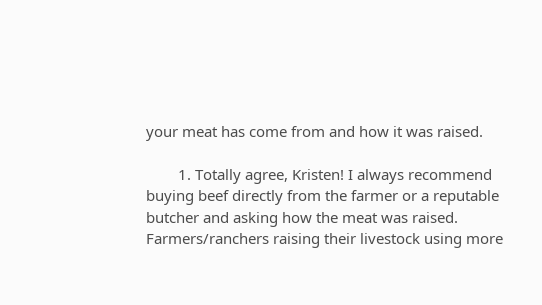your meat has come from and how it was raised.

        1. Totally agree, Kristen! I always recommend buying beef directly from the farmer or a reputable butcher and asking how the meat was raised. Farmers/ranchers raising their livestock using more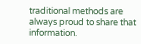traditional methods are always proud to share that information.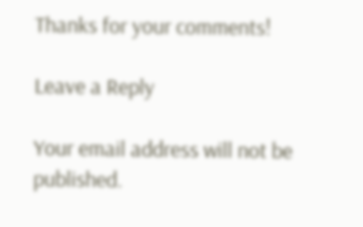Thanks for your comments!

Leave a Reply

Your email address will not be published.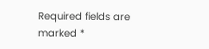Required fields are marked *